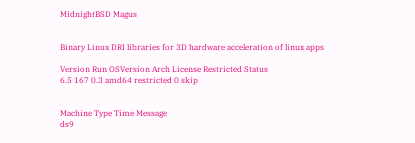MidnightBSD Magus


Binary Linux DRI libraries for 3D hardware acceleration of linux apps

Version Run OSVersion Arch License Restricted Status
6.5 167 0.3 amd64 restricted 0 skip


Machine Type Time Message
ds9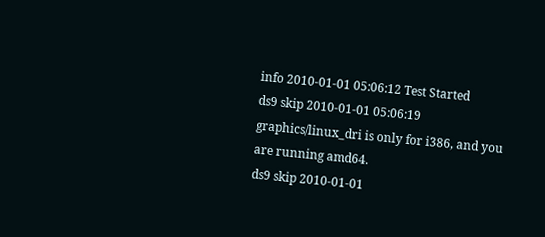info 2010-01-01 05:06:12 Test Started
ds9 skip 2010-01-01 05:06:19 graphics/linux_dri is only for i386, and you are running amd64.
ds9 skip 2010-01-01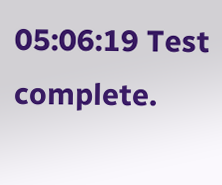05:06:19 Test complete.